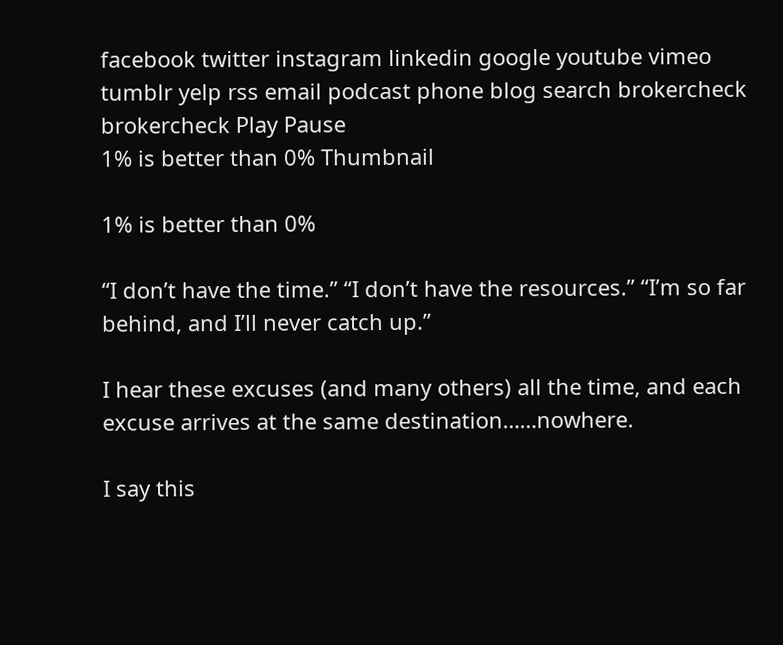facebook twitter instagram linkedin google youtube vimeo tumblr yelp rss email podcast phone blog search brokercheck brokercheck Play Pause
1% is better than 0% Thumbnail

1% is better than 0%

“I don’t have the time.” “I don’t have the resources.” “I’m so far behind, and I’ll never catch up.”

I hear these excuses (and many others) all the time, and each excuse arrives at the same destination……nowhere.

I say this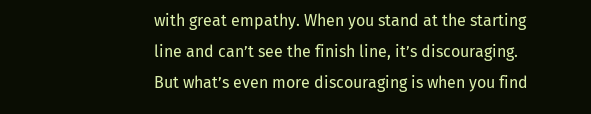with great empathy. When you stand at the starting line and can’t see the finish line, it’s discouraging. But what’s even more discouraging is when you find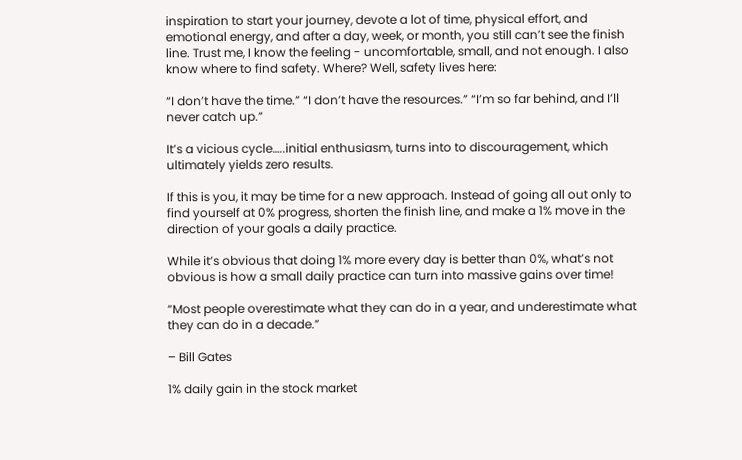inspiration to start your journey, devote a lot of time, physical effort, and emotional energy, and after a day, week, or month, you still can’t see the finish line. Trust me, I know the feeling - uncomfortable, small, and not enough. I also know where to find safety. Where? Well, safety lives here:

“I don’t have the time.” “I don’t have the resources.” “I’m so far behind, and I’ll never catch up.”

It’s a vicious cycle…..initial enthusiasm, turns into to discouragement, which ultimately yields zero results.

If this is you, it may be time for a new approach. Instead of going all out only to find yourself at 0% progress, shorten the finish line, and make a 1% move in the direction of your goals a daily practice.

While it’s obvious that doing 1% more every day is better than 0%, what’s not obvious is how a small daily practice can turn into massive gains over time!

“Most people overestimate what they can do in a year, and underestimate what they can do in a decade.”

– Bill Gates

1% daily gain in the stock market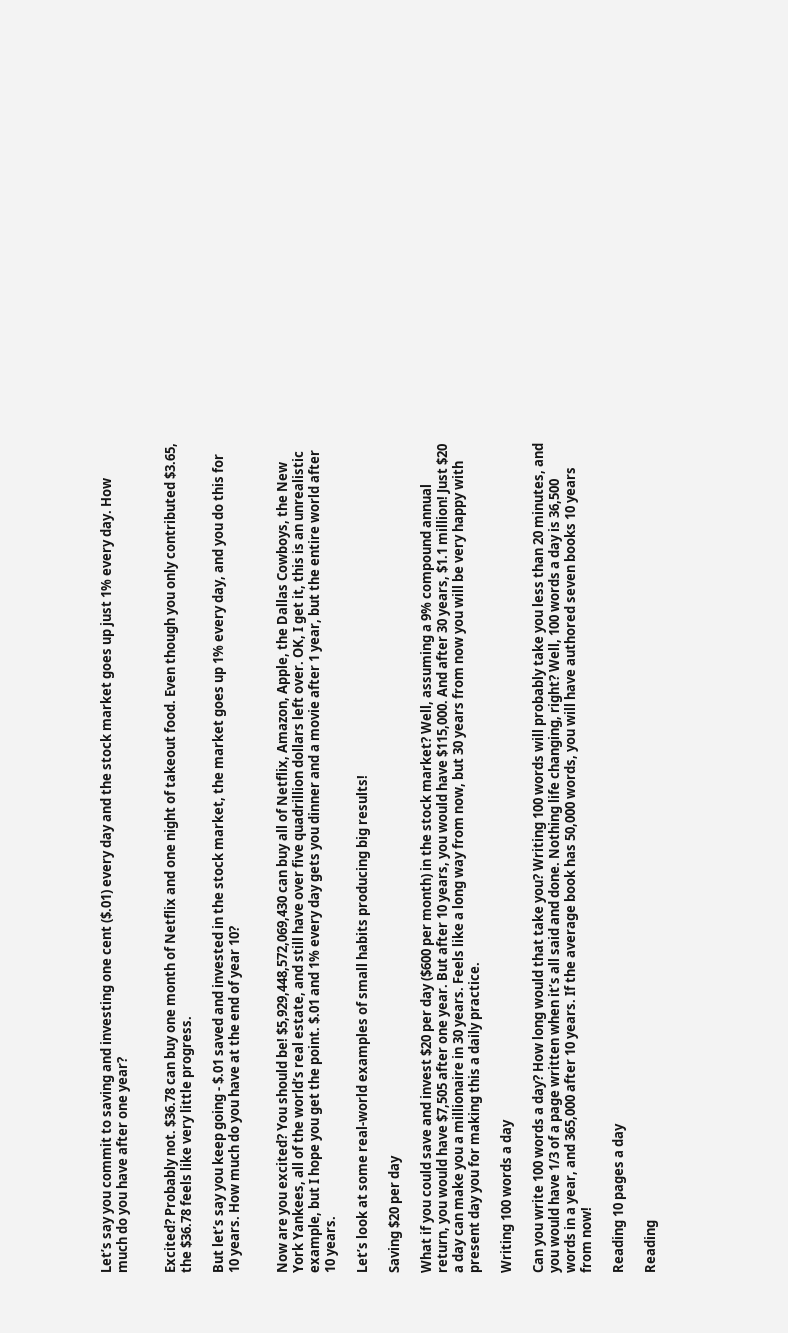Let’s say you commit to saving and investing one cent ($.01) every day and the stock market goes up just 1% every day. How much do you have after one year?


Excited? Probably not. $36.78 can buy one month of Netflix and one night of takeout food. Even though you only contributed $3.65, the $36.78 feels like very little progress.

But let’s say you keep going - $.01 saved and invested in the stock market, the market goes up 1% every day, and you do this for 10 years. How much do you have at the end of year 10?


Now are you excited? You should be! $5,929,448,572,069,430 can buy all of Netflix, Amazon, Apple, the Dallas Cowboys, the New York Yankees, all of the world’s real estate, and still have over five quadrillion dollars left over. OK, I get it, this is an unrealistic example, but I hope you get the point. $.01 and 1% every day gets you dinner and a movie after 1 year, but the entire world after 10 years.

Let’s look at some real-world examples of small habits producing big results!

Saving $20 per day

What if you could save and invest $20 per day ($600 per month) in the stock market? Well, assuming a 9% compound annual return, you would have $7,505 after one year. But after 10 years, you would have $115,000. And after 30 years, $1.1 million! Just $20 a day can make you a millionaire in 30 years. Feels like a long way from now, but 30 years from now you will be very happy with present day you for making this a daily practice.

Writing 100 words a day

Can you write 100 words a day? How long would that take you? Writing 100 words will probably take you less than 20 minutes, and you would have 1/3 of a page written when it’s all said and done. Nothing life changing, right? Well, 100 words a day is 36,500 words in a year, and 365,000 after 10 years. If the average book has 50,000 words, you will have authored seven books 10 years from now!

Reading 10 pages a day

Reading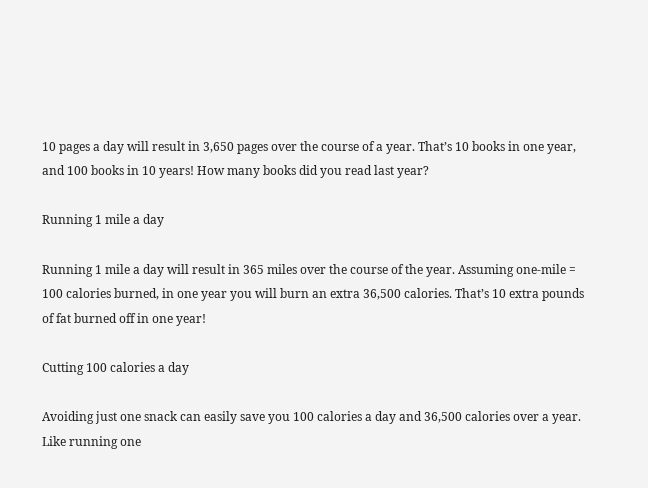10 pages a day will result in 3,650 pages over the course of a year. That’s 10 books in one year, and 100 books in 10 years! How many books did you read last year?

Running 1 mile a day

Running 1 mile a day will result in 365 miles over the course of the year. Assuming one-mile = 100 calories burned, in one year you will burn an extra 36,500 calories. That’s 10 extra pounds of fat burned off in one year!

Cutting 100 calories a day

Avoiding just one snack can easily save you 100 calories a day and 36,500 calories over a year. Like running one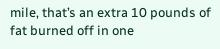mile, that’s an extra 10 pounds of fat burned off in one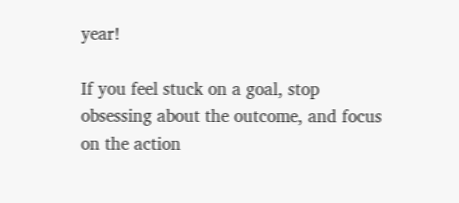year!

If you feel stuck on a goal, stop obsessing about the outcome, and focus on the action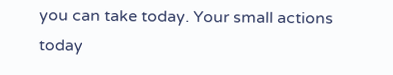you can take today. Your small actions today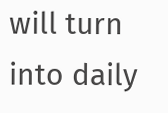will turn into daily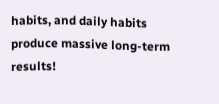habits, and daily habits produce massive long-term results!